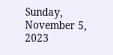Sunday, November 5, 2023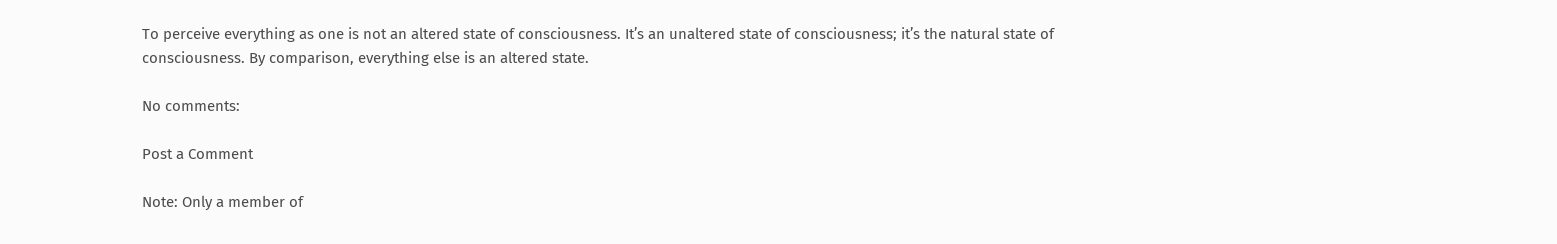To perceive everything as one is not an altered state of consciousness. It’s an unaltered state of consciousness; it’s the natural state of consciousness. By comparison, everything else is an altered state.

No comments:

Post a Comment

Note: Only a member of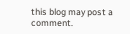this blog may post a comment.